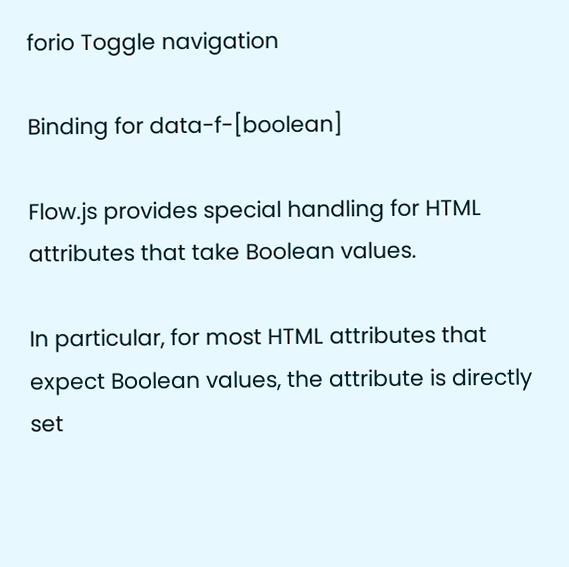forio Toggle navigation

Binding for data-f-[boolean]

Flow.js provides special handling for HTML attributes that take Boolean values.

In particular, for most HTML attributes that expect Boolean values, the attribute is directly set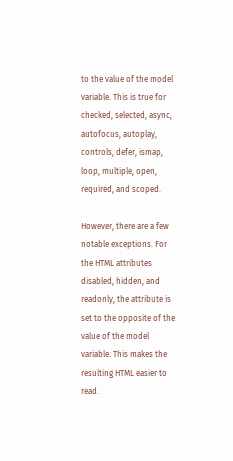to the value of the model variable. This is true for checked, selected, async, autofocus, autoplay, controls, defer, ismap, loop, multiple, open, required, and scoped.

However, there are a few notable exceptions. For the HTML attributes disabled, hidden, and readonly, the attribute is set to the opposite of the value of the model variable. This makes the resulting HTML easier to read.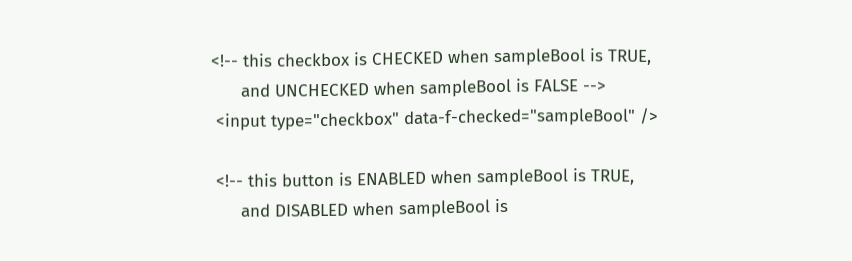<!-- this checkbox is CHECKED when sampleBool is TRUE,
      and UNCHECKED when sampleBool is FALSE -->
 <input type="checkbox" data-f-checked="sampleBool" />

 <!-- this button is ENABLED when sampleBool is TRUE,
      and DISABLED when sampleBool is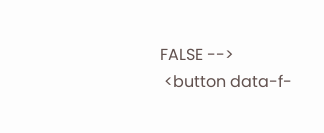FALSE -->
 <button data-f-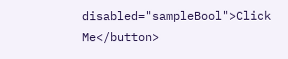disabled="sampleBool">Click Me</button>